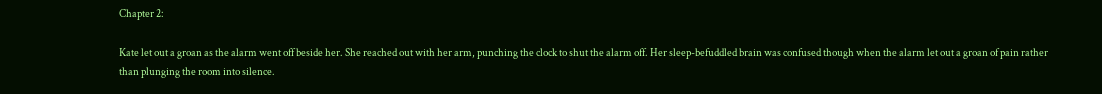Chapter 2:

Kate let out a groan as the alarm went off beside her. She reached out with her arm, punching the clock to shut the alarm off. Her sleep-befuddled brain was confused though when the alarm let out a groan of pain rather than plunging the room into silence.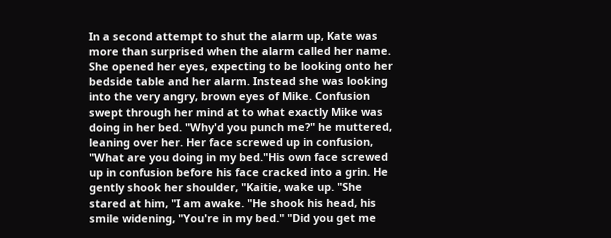In a second attempt to shut the alarm up, Kate was more than surprised when the alarm called her name. She opened her eyes, expecting to be looking onto her bedside table and her alarm. Instead she was looking into the very angry, brown eyes of Mike. Confusion swept through her mind at to what exactly Mike was doing in her bed. "Why'd you punch me?" he muttered, leaning over her. Her face screwed up in confusion, "What are you doing in my bed."His own face screwed up in confusion before his face cracked into a grin. He gently shook her shoulder, "Kaitie, wake up. "She stared at him, "I am awake. "He shook his head, his smile widening, "You're in my bed." "Did you get me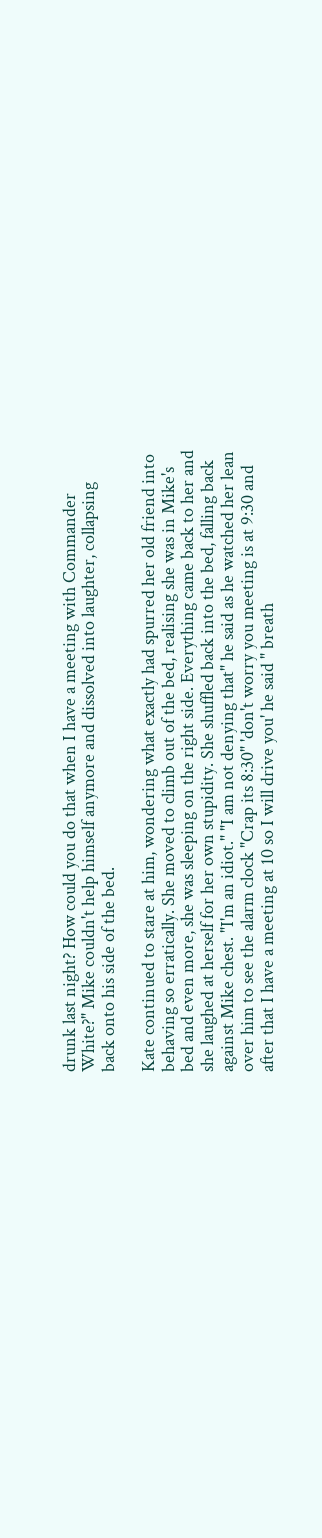drunk last night? How could you do that when I have a meeting with Commander White?" Mike couldn't help himself anymore and dissolved into laughter, collapsing back onto his side of the bed.

Kate continued to stare at him, wondering what exactly had spurred her old friend into behaving so erratically. She moved to climb out of the bed, realising she was in Mike's bed and even more, she was sleeping on the right side. Everything came back to her and she laughed at herself for her own stupidity. She shuffled back into the bed, falling back against Mike chest. "I'm an idiot." "I am not denying that" he said as he watched her lean over him to see the alarm clock "Crap its 8:30" 'don't worry you meeting is at 9:30 and after that I have a meeting at 10 so I will drive you' he said " breath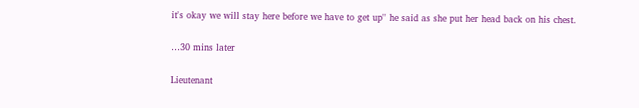it's okay we will stay here before we have to get up'' he said as she put her head back on his chest.

…30 mins later

Lieutenant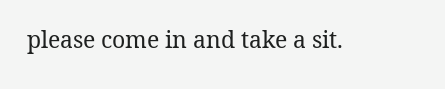please come in and take a sit.